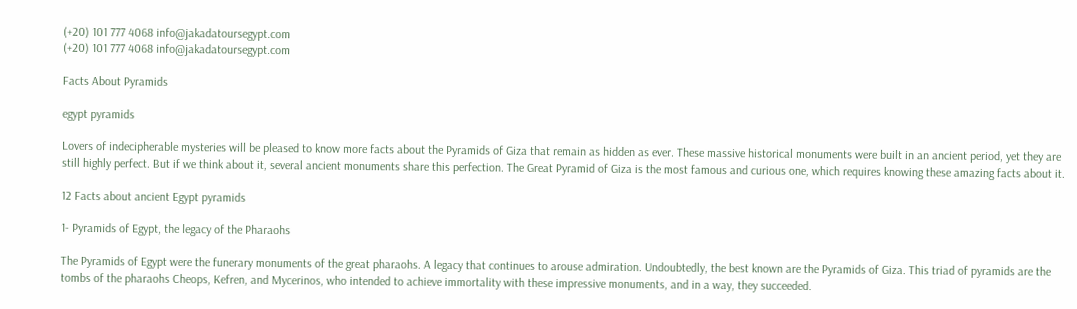(+20) 101 777 4068 info@jakadatoursegypt.com
(+20) 101 777 4068 info@jakadatoursegypt.com

Facts About Pyramids

egypt pyramids

Lovers of indecipherable mysteries will be pleased to know more facts about the Pyramids of Giza that remain as hidden as ever. These massive historical monuments were built in an ancient period, yet they are still highly perfect. But if we think about it, several ancient monuments share this perfection. The Great Pyramid of Giza is the most famous and curious one, which requires knowing these amazing facts about it.

12 Facts about ancient Egypt pyramids

1- Pyramids of Egypt, the legacy of the Pharaohs

The Pyramids of Egypt were the funerary monuments of the great pharaohs. A legacy that continues to arouse admiration. Undoubtedly, the best known are the Pyramids of Giza. This triad of pyramids are the tombs of the pharaohs Cheops, Kefren, and Mycerinos, who intended to achieve immortality with these impressive monuments, and in a way, they succeeded.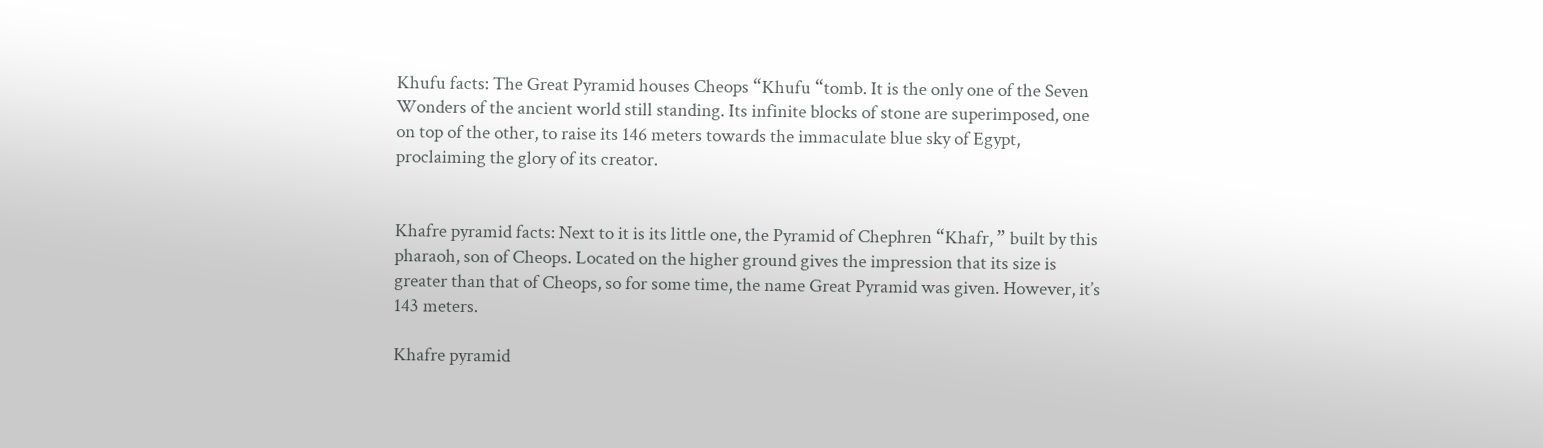Khufu facts: The Great Pyramid houses Cheops “Khufu “tomb. It is the only one of the Seven Wonders of the ancient world still standing. Its infinite blocks of stone are superimposed, one on top of the other, to raise its 146 meters towards the immaculate blue sky of Egypt, proclaiming the glory of its creator.


Khafre pyramid facts: Next to it is its little one, the Pyramid of Chephren “Khafr, ” built by this pharaoh, son of Cheops. Located on the higher ground gives the impression that its size is greater than that of Cheops, so for some time, the name Great Pyramid was given. However, it’s 143 meters.

Khafre pyramid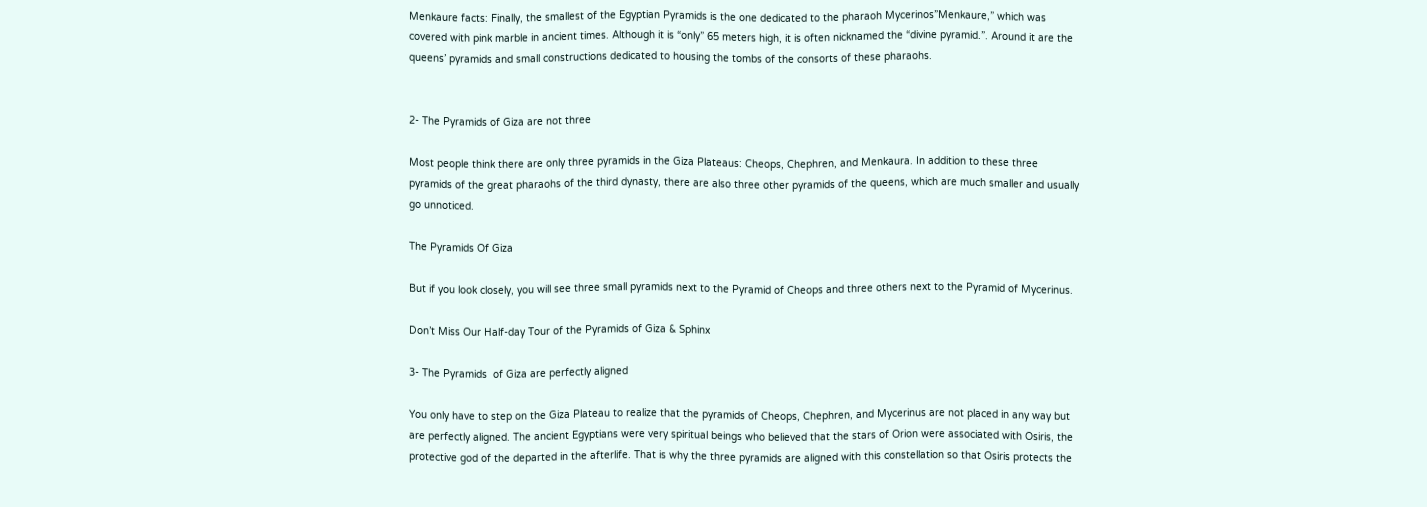Menkaure facts: Finally, the smallest of the Egyptian Pyramids is the one dedicated to the pharaoh Mycerinos”Menkaure,” which was covered with pink marble in ancient times. Although it is “only” 65 meters high, it is often nicknamed the “divine pyramid.”. Around it are the queens’ pyramids and small constructions dedicated to housing the tombs of the consorts of these pharaohs.


2- The Pyramids of Giza are not three

Most people think there are only three pyramids in the Giza Plateaus: Cheops, Chephren, and Menkaura. In addition to these three pyramids of the great pharaohs of the third dynasty, there are also three other pyramids of the queens, which are much smaller and usually go unnoticed.

The Pyramids Of Giza

But if you look closely, you will see three small pyramids next to the Pyramid of Cheops and three others next to the Pyramid of Mycerinus.

Don’t Miss Our Half-day Tour of the Pyramids of Giza & Sphinx

3- The Pyramids  of Giza are perfectly aligned

You only have to step on the Giza Plateau to realize that the pyramids of Cheops, Chephren, and Mycerinus are not placed in any way but are perfectly aligned. The ancient Egyptians were very spiritual beings who believed that the stars of Orion were associated with Osiris, the protective god of the departed in the afterlife. That is why the three pyramids are aligned with this constellation so that Osiris protects the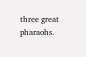three great pharaohs.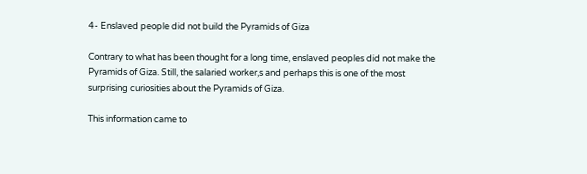4- Enslaved people did not build the Pyramids of Giza

Contrary to what has been thought for a long time, enslaved peoples did not make the Pyramids of Giza. Still, the salaried worker,s and perhaps this is one of the most surprising curiosities about the Pyramids of Giza.

This information came to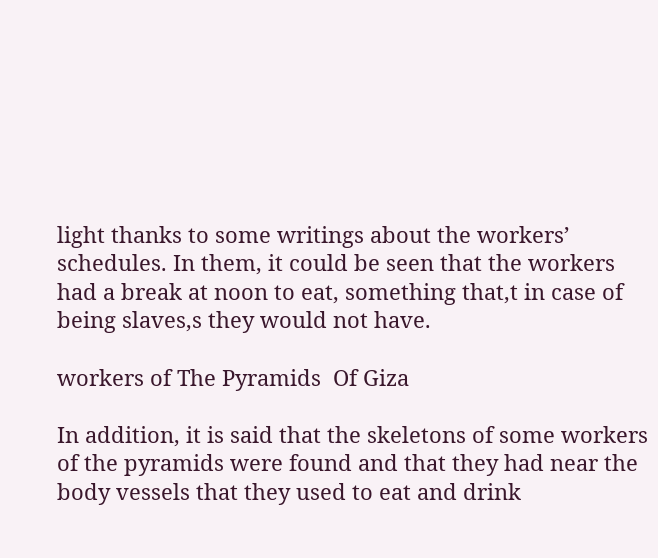light thanks to some writings about the workers’ schedules. In them, it could be seen that the workers had a break at noon to eat, something that,t in case of being slaves,s they would not have.

workers of The Pyramids  Of Giza

In addition, it is said that the skeletons of some workers of the pyramids were found and that they had near the body vessels that they used to eat and drink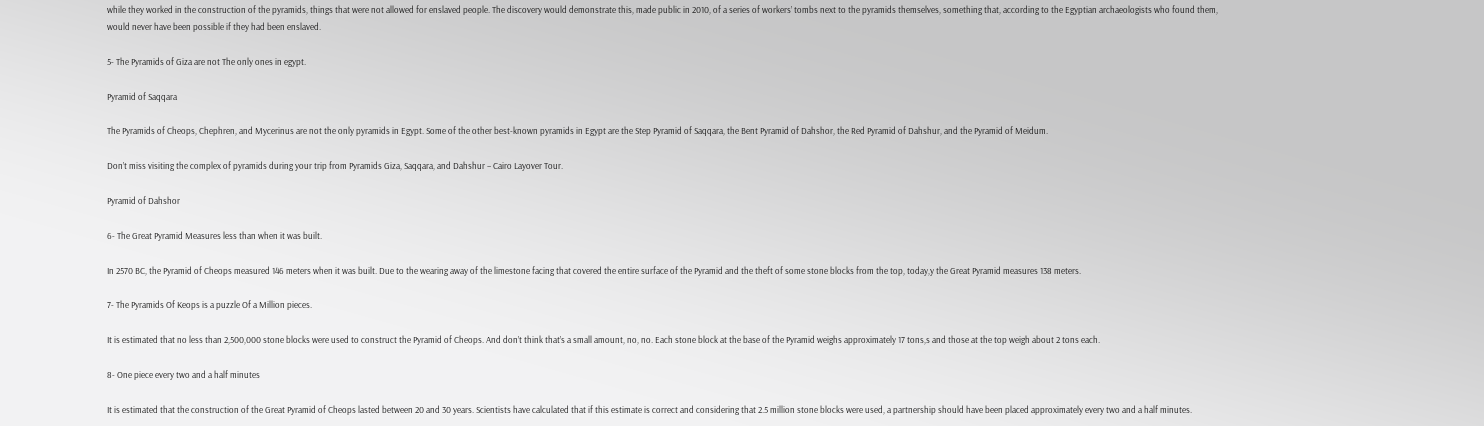while they worked in the construction of the pyramids, things that were not allowed for enslaved people. The discovery would demonstrate this, made public in 2010, of a series of workers’ tombs next to the pyramids themselves, something that, according to the Egyptian archaeologists who found them, would never have been possible if they had been enslaved.

5- The Pyramids of Giza are not The only ones in egypt.

Pyramid of Saqqara

The Pyramids of Cheops, Chephren, and Mycerinus are not the only pyramids in Egypt. Some of the other best-known pyramids in Egypt are the Step Pyramid of Saqqara, the Bent Pyramid of Dahshor, the Red Pyramid of Dahshur, and the Pyramid of Meidum.

Don’t miss visiting the complex of pyramids during your trip from Pyramids Giza, Saqqara, and Dahshur – Cairo Layover Tour.

Pyramid of Dahshor

6- The Great Pyramid Measures less than when it was built.

In 2570 BC, the Pyramid of Cheops measured 146 meters when it was built. Due to the wearing away of the limestone facing that covered the entire surface of the Pyramid and the theft of some stone blocks from the top, today,y the Great Pyramid measures 138 meters.

7- The Pyramids Of Keops is a puzzle Of a Million pieces.

It is estimated that no less than 2,500,000 stone blocks were used to construct the Pyramid of Cheops. And don’t think that’s a small amount, no, no. Each stone block at the base of the Pyramid weighs approximately 17 tons,s and those at the top weigh about 2 tons each.

8- One piece every two and a half minutes

It is estimated that the construction of the Great Pyramid of Cheops lasted between 20 and 30 years. Scientists have calculated that if this estimate is correct and considering that 2.5 million stone blocks were used, a partnership should have been placed approximately every two and a half minutes.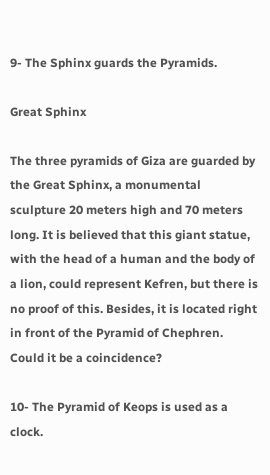9- The Sphinx guards the Pyramids.

Great Sphinx

The three pyramids of Giza are guarded by the Great Sphinx, a monumental sculpture 20 meters high and 70 meters long. It is believed that this giant statue, with the head of a human and the body of a lion, could represent Kefren, but there is no proof of this. Besides, it is located right in front of the Pyramid of Chephren. Could it be a coincidence?

10- The Pyramid of Keops is used as a clock.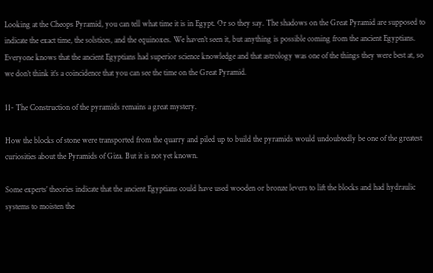Looking at the Cheops Pyramid, you can tell what time it is in Egypt. Or so they say. The shadows on the Great Pyramid are supposed to indicate the exact time, the solstices, and the equinoxes. We haven’t seen it, but anything is possible coming from the ancient Egyptians. Everyone knows that the ancient Egyptians had superior science knowledge and that astrology was one of the things they were best at, so we don’t think it’s a coincidence that you can see the time on the Great Pyramid.

11- The Construction of the pyramids remains a great mystery.

How the blocks of stone were transported from the quarry and piled up to build the pyramids would undoubtedly be one of the greatest curiosities about the Pyramids of Giza. But it is not yet known.

Some experts’ theories indicate that the ancient Egyptians could have used wooden or bronze levers to lift the blocks and had hydraulic systems to moisten the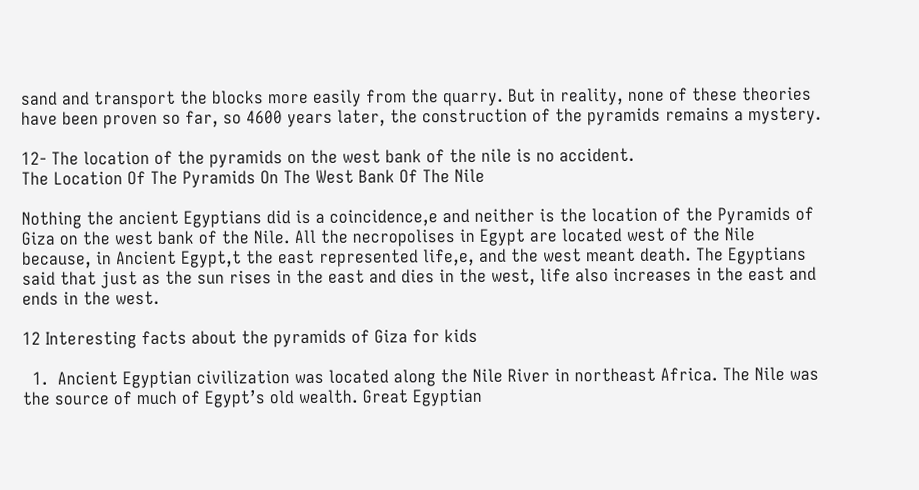sand and transport the blocks more easily from the quarry. But in reality, none of these theories have been proven so far, so 4600 years later, the construction of the pyramids remains a mystery.

12- The location of the pyramids on the west bank of the nile is no accident.
The Location Of The Pyramids On The West Bank Of The Nile

Nothing the ancient Egyptians did is a coincidence,e and neither is the location of the Pyramids of Giza on the west bank of the Nile. All the necropolises in Egypt are located west of the Nile because, in Ancient Egypt,t the east represented life,e, and the west meant death. The Egyptians said that just as the sun rises in the east and dies in the west, life also increases in the east and ends in the west.

12 Interesting facts about the pyramids of Giza for kids

  1.  Ancient Egyptian civilization was located along the Nile River in northeast Africa. The Nile was the source of much of Egypt’s old wealth. Great Egyptian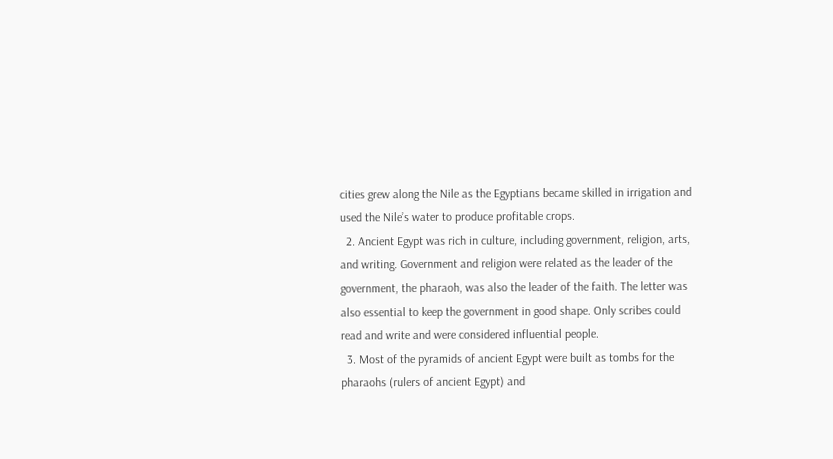cities grew along the Nile as the Egyptians became skilled in irrigation and used the Nile’s water to produce profitable crops.
  2. Ancient Egypt was rich in culture, including government, religion, arts, and writing. Government and religion were related as the leader of the government, the pharaoh, was also the leader of the faith. The letter was also essential to keep the government in good shape. Only scribes could read and write and were considered influential people.
  3. Most of the pyramids of ancient Egypt were built as tombs for the pharaohs (rulers of ancient Egypt) and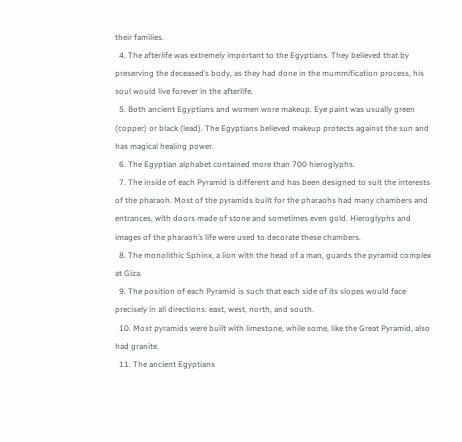their families.
  4. The afterlife was extremely important to the Egyptians. They believed that by preserving the deceased’s body, as they had done in the mummification process, his soul would live forever in the afterlife.
  5. Both ancient Egyptians and women wore makeup. Eye paint was usually green (copper) or black (lead). The Egyptians believed makeup protects against the sun and has magical healing power.
  6. The Egyptian alphabet contained more than 700 hieroglyphs.
  7. The inside of each Pyramid is different and has been designed to suit the interests of the pharaoh. Most of the pyramids built for the pharaohs had many chambers and entrances, with doors made of stone and sometimes even gold. Hieroglyphs and images of the pharaoh’s life were used to decorate these chambers.
  8. The monolithic Sphinx, a lion with the head of a man, guards the pyramid complex at Giza.
  9. The position of each Pyramid is such that each side of its slopes would face precisely in all directions: east, west, north, and south.
  10. Most pyramids were built with limestone, while some, like the Great Pyramid, also had granite.
  11. The ancient Egyptians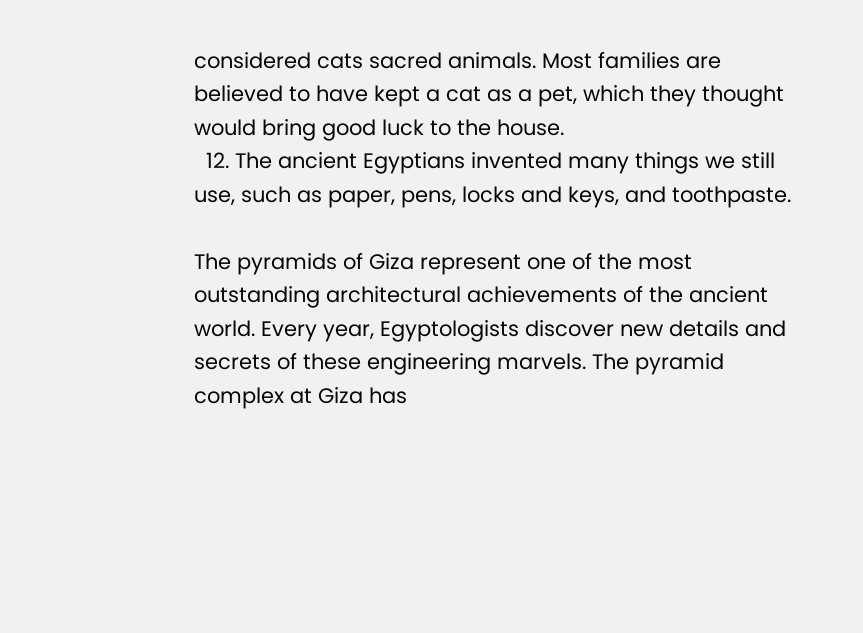considered cats sacred animals. Most families are believed to have kept a cat as a pet, which they thought would bring good luck to the house.
  12. The ancient Egyptians invented many things we still use, such as paper, pens, locks and keys, and toothpaste.

The pyramids of Giza represent one of the most outstanding architectural achievements of the ancient world. Every year, Egyptologists discover new details and secrets of these engineering marvels. The pyramid complex at Giza has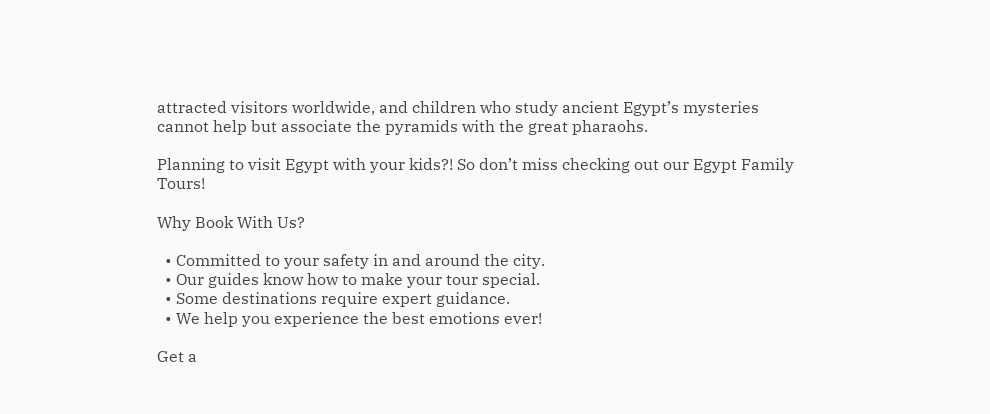attracted visitors worldwide, and children who study ancient Egypt’s mysteries cannot help but associate the pyramids with the great pharaohs.

Planning to visit Egypt with your kids?! So don’t miss checking out our Egypt Family Tours!

Why Book With Us?

  • Committed to your safety in and around the city.
  • Our guides know how to make your tour special.
  • Some destinations require expert guidance.
  • We help you experience the best emotions ever!

Get a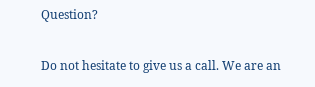Question?

Do not hesitate to give us a call. We are an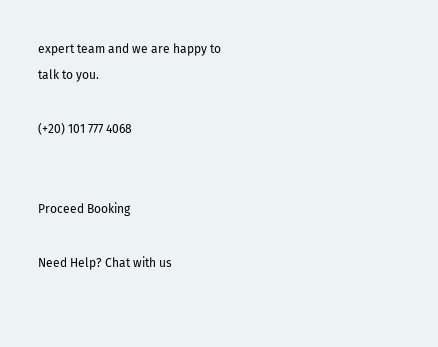expert team and we are happy to talk to you.

(+20) 101 777 4068


Proceed Booking

Need Help? Chat with us